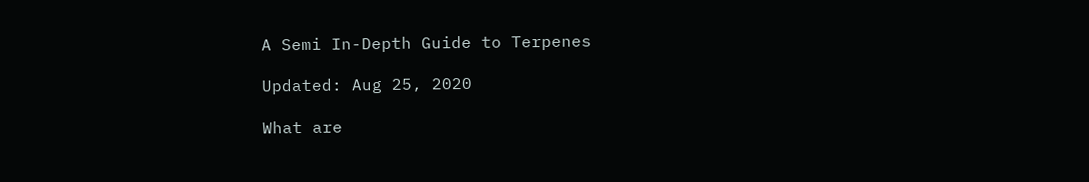A Semi In-Depth Guide to Terpenes

Updated: Aug 25, 2020

What are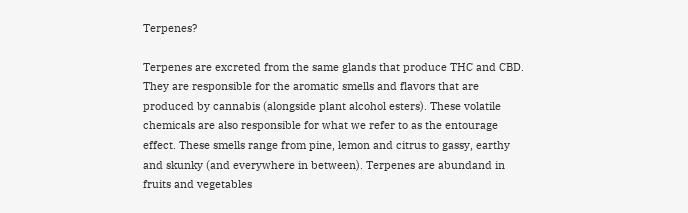Terpenes?

Terpenes are excreted from the same glands that produce THC and CBD. They are responsible for the aromatic smells and flavors that are produced by cannabis (alongside plant alcohol esters). These volatile chemicals are also responsible for what we refer to as the entourage effect. These smells range from pine, lemon and citrus to gassy, earthy and skunky (and everywhere in between). Terpenes are abundand in fruits and vegetables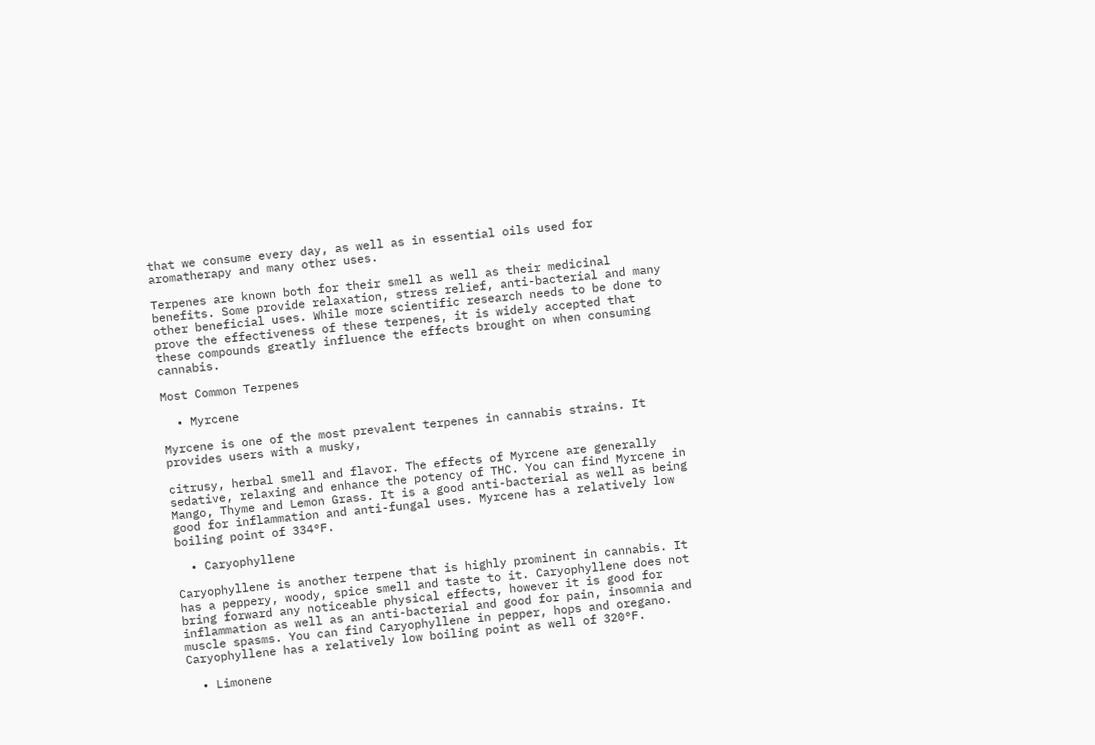that we consume every day, as well as in essential oils used for aromatherapy and many other uses.

Terpenes are known both for their smell as well as their medicinal benefits. Some provide relaxation, stress relief, anti-bacterial and many other beneficial uses. While more scientific research needs to be done to prove the effectiveness of these terpenes, it is widely accepted that these compounds greatly influence the effects brought on when consuming cannabis.

Most Common Terpenes

  • Myrcene

Myrcene is one of the most prevalent terpenes in cannabis strains. It provides users with a musky,

citrusy, herbal smell and flavor. The effects of Myrcene are generally sedative, relaxing and enhance the potency of THC. You can find Myrcene in Mango, Thyme and Lemon Grass. It is a good anti-bacterial as well as being good for inflammation and anti-fungal uses. Myrcene has a relatively low boiling point of 334°F.

  • Caryophyllene

Caryophyllene is another terpene that is highly prominent in cannabis. It has a peppery, woody, spice smell and taste to it. Caryophyllene does not bring forward any noticeable physical effects, however it is good for inflammation as well as an anti-bacterial and good for pain, insomnia and muscle spasms. You can find Caryophyllene in pepper, hops and oregano. Caryophyllene has a relatively low boiling point as well of 320°F.

  • Limonene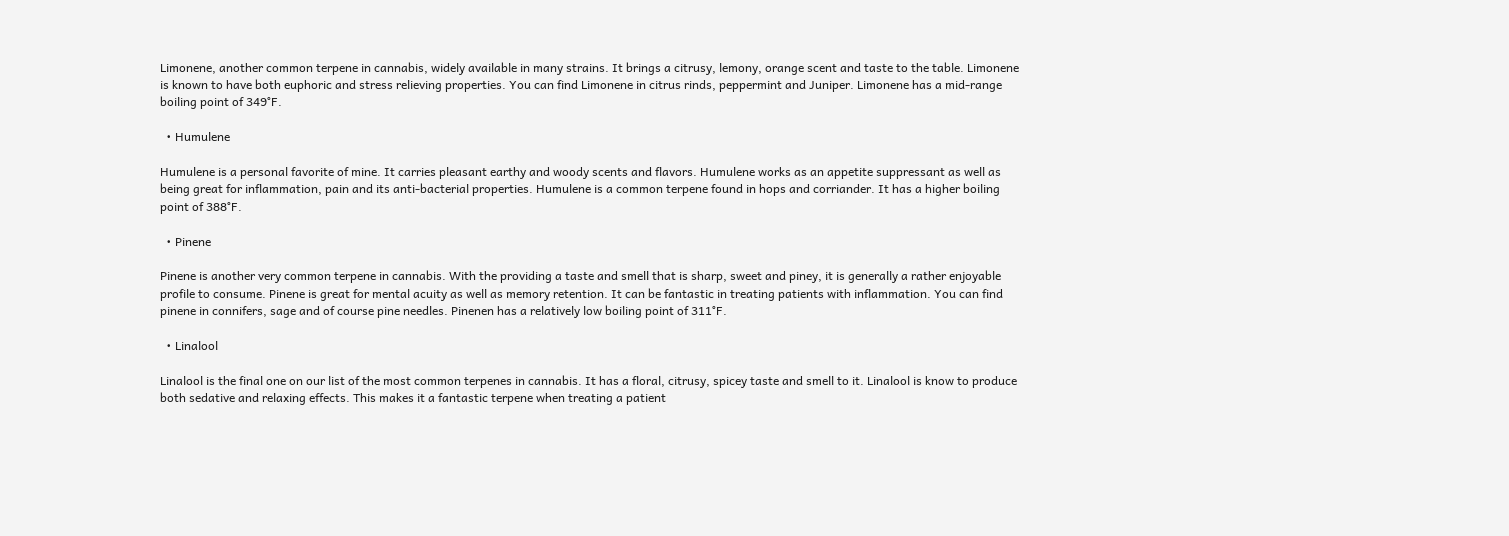Limonene, another common terpene in cannabis, widely available in many strains. It brings a citrusy, lemony, orange scent and taste to the table. Limonene is known to have both euphoric and stress relieving properties. You can find Limonene in citrus rinds, peppermint and Juniper. Limonene has a mid-range boiling point of 349°F.

  • Humulene

Humulene is a personal favorite of mine. It carries pleasant earthy and woody scents and flavors. Humulene works as an appetite suppressant as well as being great for inflammation, pain and its anti-bacterial properties. Humulene is a common terpene found in hops and corriander. It has a higher boiling point of 388°F.

  • Pinene

Pinene is another very common terpene in cannabis. With the providing a taste and smell that is sharp, sweet and piney, it is generally a rather enjoyable profile to consume. Pinene is great for mental acuity as well as memory retention. It can be fantastic in treating patients with inflammation. You can find pinene in connifers, sage and of course pine needles. Pinenen has a relatively low boiling point of 311°F.

  • Linalool

Linalool is the final one on our list of the most common terpenes in cannabis. It has a floral, citrusy, spicey taste and smell to it. Linalool is know to produce both sedative and relaxing effects. This makes it a fantastic terpene when treating a patient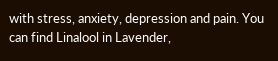with stress, anxiety, depression and pain. You can find Linalool in Lavender,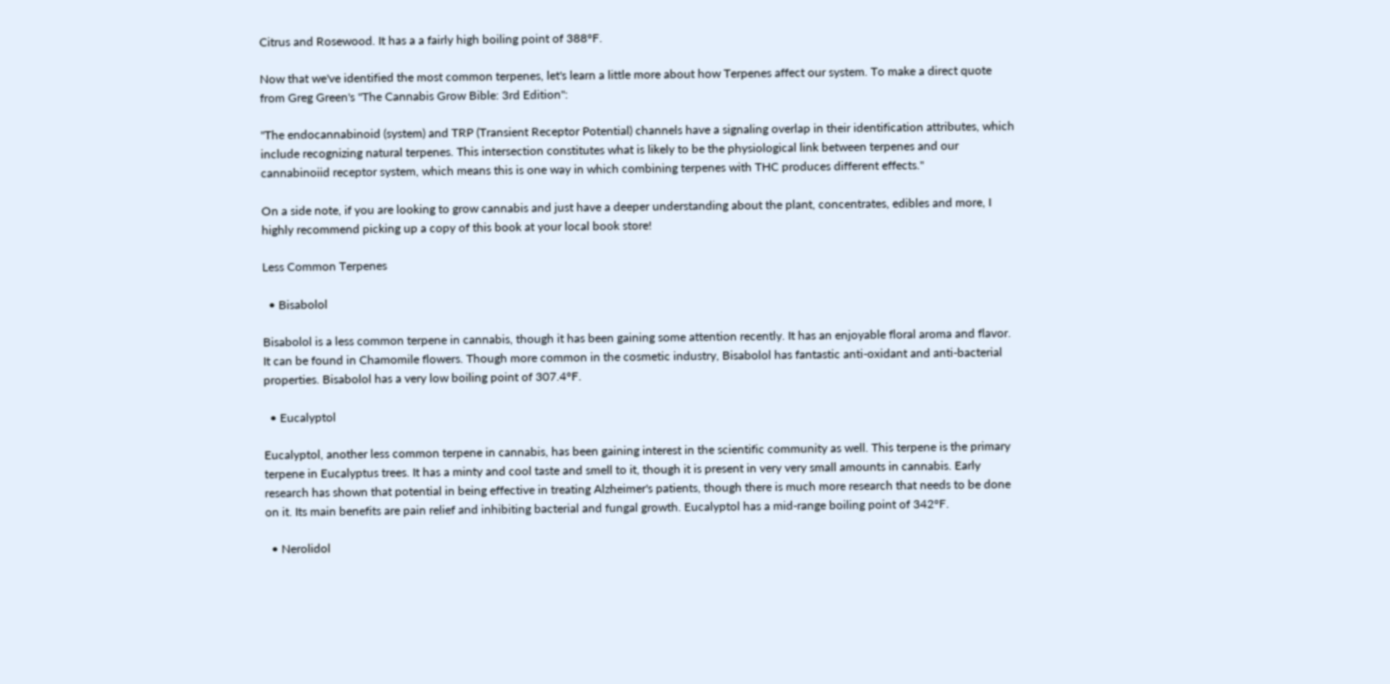Citrus and Rosewood. It has a a fairly high boiling point of 388°F.

Now that we've identified the most common terpenes, let's learn a little more about how Terpenes affect our system. To make a direct quote from Greg Green's "The Cannabis Grow Bible: 3rd Edition":

"The endocannabinoid (system) and TRP (Transient Receptor Potential) channels have a signaling overlap in their identification attributes, which include recognizing natural terpenes. This intersection constitutes what is likely to be the physiological link between terpenes and our cannabinoiid receptor system, which means this is one way in which combining terpenes with THC produces different effects."

On a side note, if you are looking to grow cannabis and just have a deeper understanding about the plant, concentrates, edibles and more, I highly recommend picking up a copy of this book at your local book store!

Less Common Terpenes

  • Bisabolol

Bisabolol is a less common terpene in cannabis, though it has been gaining some attention recently. It has an enjoyable floral aroma and flavor. It can be found in Chamomile flowers. Though more common in the cosmetic industry, Bisabolol has fantastic anti-oxidant and anti-bacterial properties. Bisabolol has a very low boiling point of 307.4°F.

  • Eucalyptol

Eucalyptol, another less common terpene in cannabis, has been gaining interest in the scientific community as well. This terpene is the primary terpene in Eucalyptus trees. It has a minty and cool taste and smell to it, though it is present in very very small amounts in cannabis. Early research has shown that potential in being effective in treating Alzheimer's patients, though there is much more research that needs to be done on it. Its main benefits are pain relief and inhibiting bacterial and fungal growth. Eucalyptol has a mid-range boiling point of 342°F.

  • Nerolidol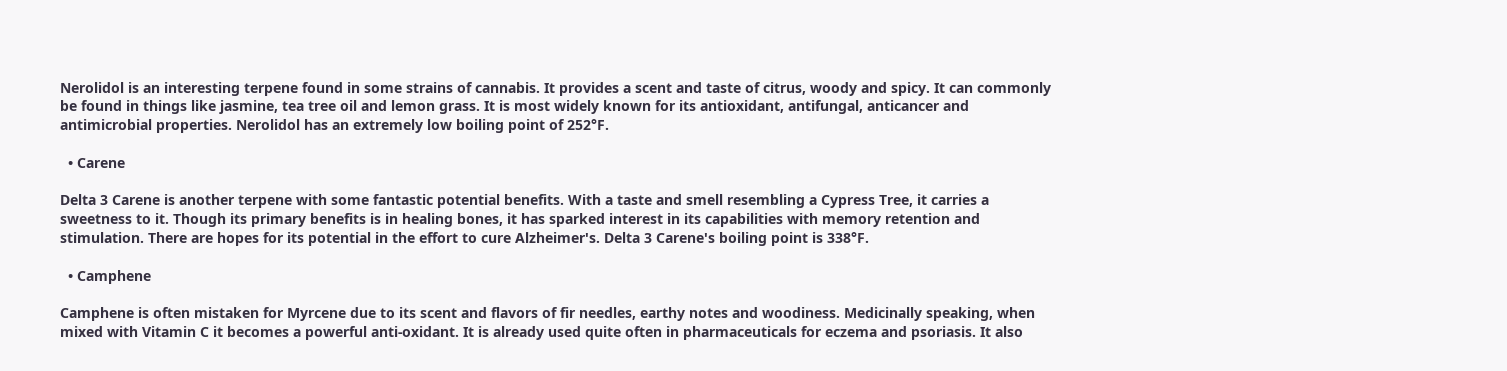Nerolidol is an interesting terpene found in some strains of cannabis. It provides a scent and taste of citrus, woody and spicy. It can commonly be found in things like jasmine, tea tree oil and lemon grass. It is most widely known for its antioxidant, antifungal, anticancer and antimicrobial properties. Nerolidol has an extremely low boiling point of 252°F.

  • Carene

Delta 3 Carene is another terpene with some fantastic potential benefits. With a taste and smell resembling a Cypress Tree, it carries a sweetness to it. Though its primary benefits is in healing bones, it has sparked interest in its capabilities with memory retention and stimulation. There are hopes for its potential in the effort to cure Alzheimer's. Delta 3 Carene's boiling point is 338°F.

  • Camphene

Camphene is often mistaken for Myrcene due to its scent and flavors of fir needles, earthy notes and woodiness. Medicinally speaking, when mixed with Vitamin C it becomes a powerful anti-oxidant. It is already used quite often in pharmaceuticals for eczema and psoriasis. It also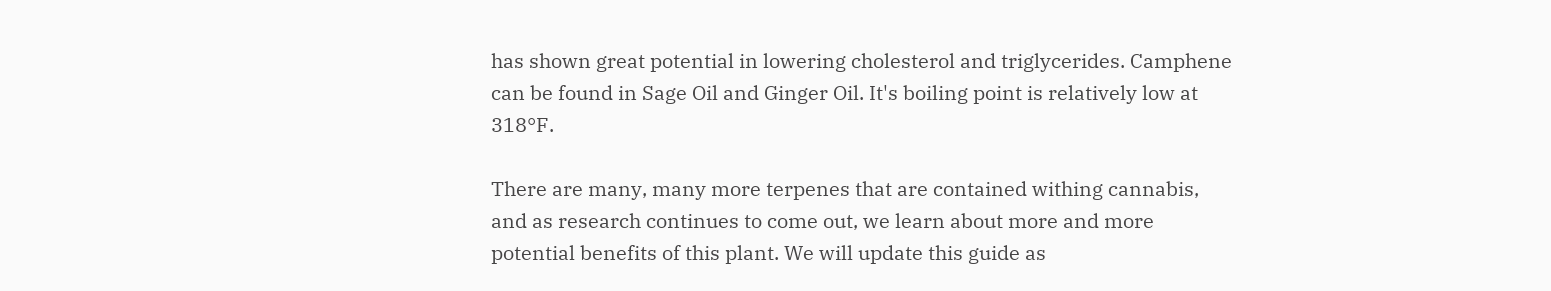has shown great potential in lowering cholesterol and triglycerides. Camphene can be found in Sage Oil and Ginger Oil. It's boiling point is relatively low at 318°F.

There are many, many more terpenes that are contained withing cannabis, and as research continues to come out, we learn about more and more potential benefits of this plant. We will update this guide as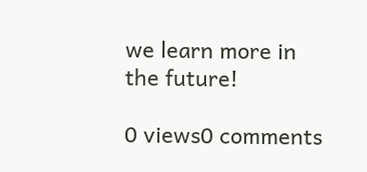we learn more in the future!

0 views0 comments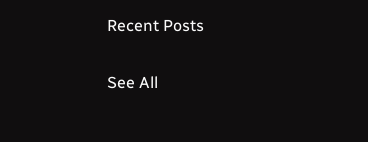Recent Posts

See All